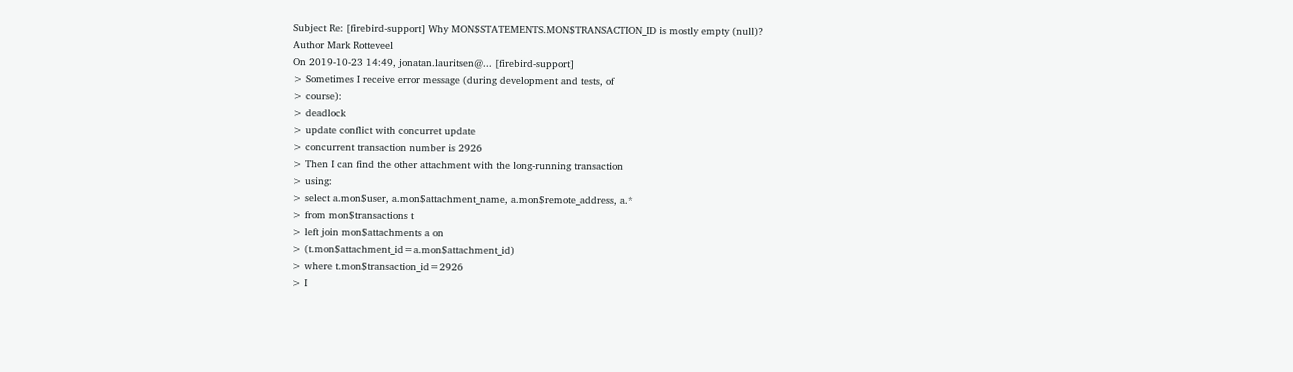Subject Re: [firebird-support] Why MON$STATEMENTS.MON$TRANSACTION_ID is mostly empty (null)?
Author Mark Rotteveel
On 2019-10-23 14:49, jonatan.lauritsen@... [firebird-support]
> Sometimes I receive error message (during development and tests, of
> course):
> deadlock
> update conflict with concurret update
> concurrent transaction number is 2926
> Then I can find the other attachment with the long-running transaction
> using:
> select a.mon$user, a.mon$attachment_name, a.mon$remote_address, a.*
> from mon$transactions t
> left join mon$attachments a on
> (t.mon$attachment_id=a.mon$attachment_id)
> where t.mon$transaction_id=2926
> I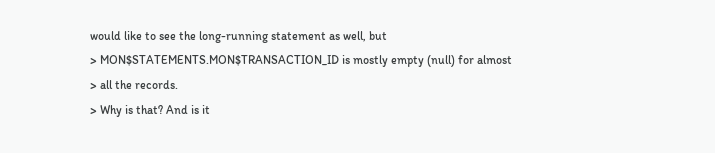would like to see the long-running statement as well, but
> MON$STATEMENTS.MON$TRANSACTION_ID is mostly empty (null) for almost
> all the records.
> Why is that? And is it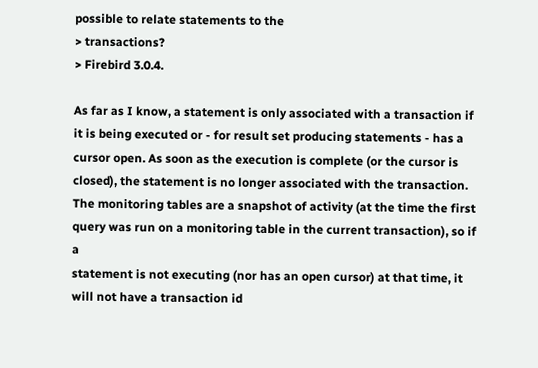possible to relate statements to the
> transactions?
> Firebird 3.0.4.

As far as I know, a statement is only associated with a transaction if
it is being executed or - for result set producing statements - has a
cursor open. As soon as the execution is complete (or the cursor is
closed), the statement is no longer associated with the transaction.
The monitoring tables are a snapshot of activity (at the time the first
query was run on a monitoring table in the current transaction), so if a
statement is not executing (nor has an open cursor) at that time, it
will not have a transaction id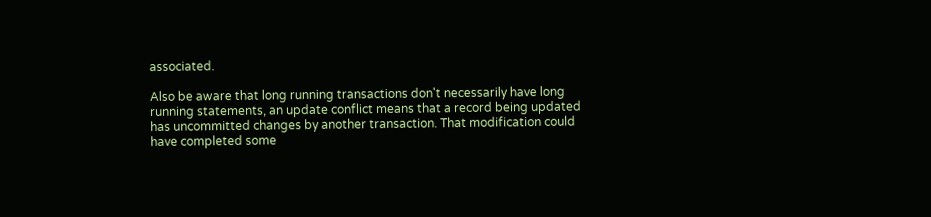associated.

Also be aware that long running transactions don't necessarily have long
running statements, an update conflict means that a record being updated
has uncommitted changes by another transaction. That modification could
have completed some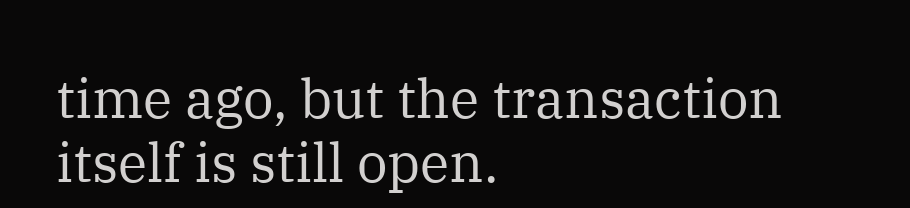time ago, but the transaction itself is still open.